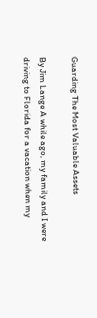Guarding The Most Valuable Assets

By Jim Lange A while ago, my family and I were driving to Florida for a vacation when my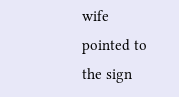wife pointed to the sign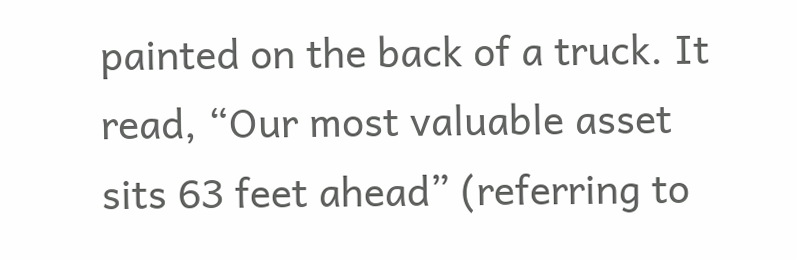painted on the back of a truck. It read, “Our most valuable asset sits 63 feet ahead” (referring to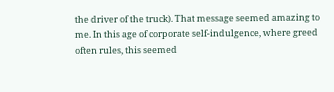the driver of the truck). That message seemed amazing to me. In this age of corporate self-indulgence, where greed often rules, this seemed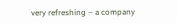very refreshing – a company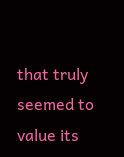that truly seemed to value its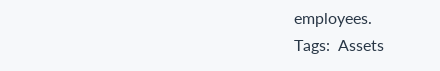employees.
Tags:  Assets